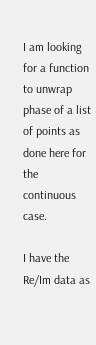I am looking for a function to unwrap phase of a list of points as done here for the continuous case.

I have the Re/Im data as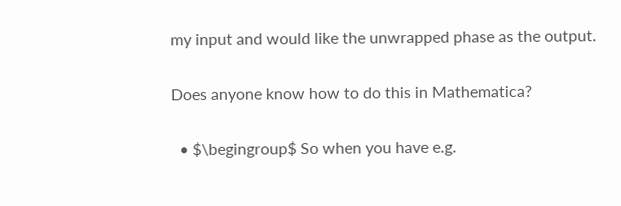my input and would like the unwrapped phase as the output.

Does anyone know how to do this in Mathematica?

  • $\begingroup$ So when you have e.g.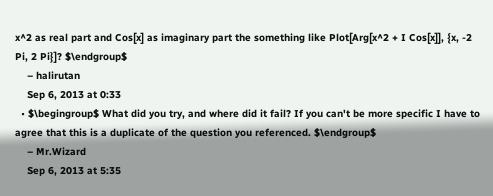x^2 as real part and Cos[x] as imaginary part the something like Plot[Arg[x^2 + I Cos[x]], {x, -2 Pi, 2 Pi}]? $\endgroup$
    – halirutan
    Sep 6, 2013 at 0:33
  • $\begingroup$ What did you try, and where did it fail? If you can't be more specific I have to agree that this is a duplicate of the question you referenced. $\endgroup$
    – Mr.Wizard
    Sep 6, 2013 at 5:35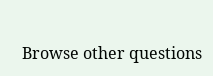Browse other questions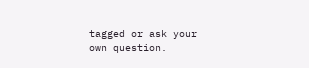tagged or ask your own question.